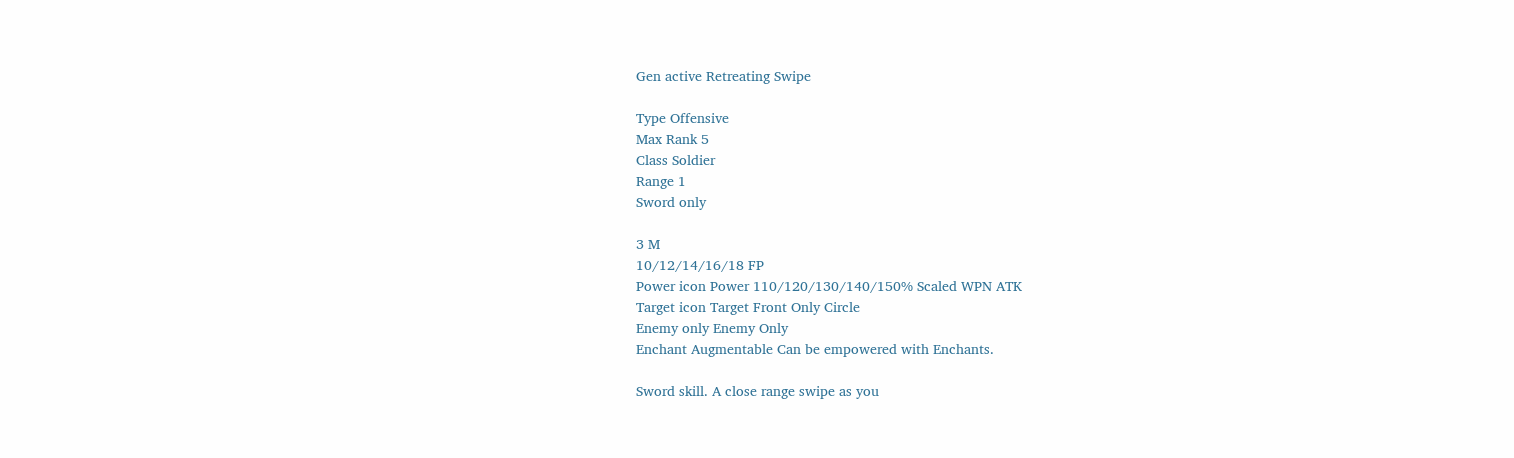Gen active Retreating Swipe

Type Offensive
Max Rank 5
Class Soldier
Range 1
Sword only

3 M
10/12/14/16/18 FP
Power icon Power 110/120/130/140/150% Scaled WPN ATK
Target icon Target Front Only Circle
Enemy only Enemy Only
Enchant Augmentable Can be empowered with Enchants.

Sword skill. A close range swipe as you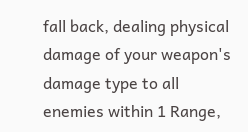fall back, dealing physical damage of your weapon's damage type to all enemies within 1 Range,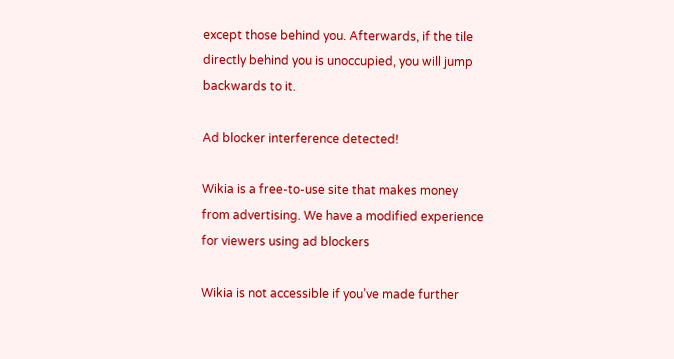except those behind you. Afterwards, if the tile directly behind you is unoccupied, you will jump backwards to it.

Ad blocker interference detected!

Wikia is a free-to-use site that makes money from advertising. We have a modified experience for viewers using ad blockers

Wikia is not accessible if you’ve made further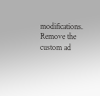modifications. Remove the custom ad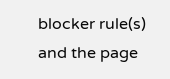blocker rule(s) and the page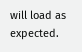will load as expected.